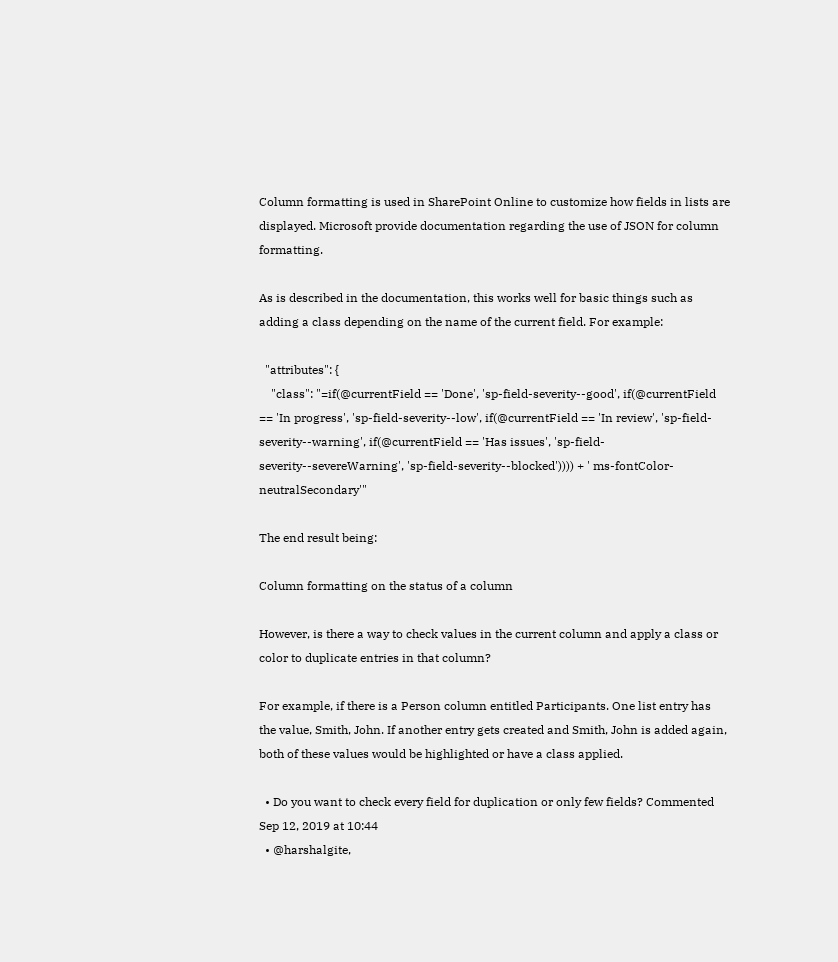Column formatting is used in SharePoint Online to customize how fields in lists are displayed. Microsoft provide documentation regarding the use of JSON for column formatting.

As is described in the documentation, this works well for basic things such as adding a class depending on the name of the current field. For example:

  "attributes": {
    "class": "=if(@currentField == 'Done', 'sp-field-severity--good', if(@currentField == 'In progress', 'sp-field-severity--low', if(@currentField == 'In review', 'sp-field-severity--warning', if(@currentField == 'Has issues', 'sp-field-severity--severeWarning', 'sp-field-severity--blocked')))) + ' ms-fontColor-neutralSecondary'"

The end result being:

Column formatting on the status of a column

However, is there a way to check values in the current column and apply a class or color to duplicate entries in that column?

For example, if there is a Person column entitled Participants. One list entry has the value, Smith, John. If another entry gets created and Smith, John is added again, both of these values would be highlighted or have a class applied.

  • Do you want to check every field for duplication or only few fields? Commented Sep 12, 2019 at 10:44
  • @harshalgite,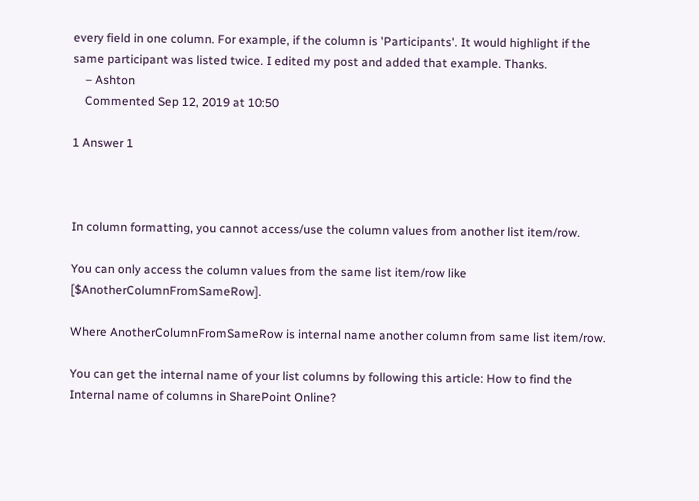every field in one column. For example, if the column is 'Participants'. It would highlight if the same participant was listed twice. I edited my post and added that example. Thanks.
    – Ashton
    Commented Sep 12, 2019 at 10:50

1 Answer 1



In column formatting, you cannot access/use the column values from another list item/row.

You can only access the column values from the same list item/row like [$AnotherColumnFromSameRow].

Where AnotherColumnFromSameRow is internal name another column from same list item/row.

You can get the internal name of your list columns by following this article: How to find the Internal name of columns in SharePoint Online?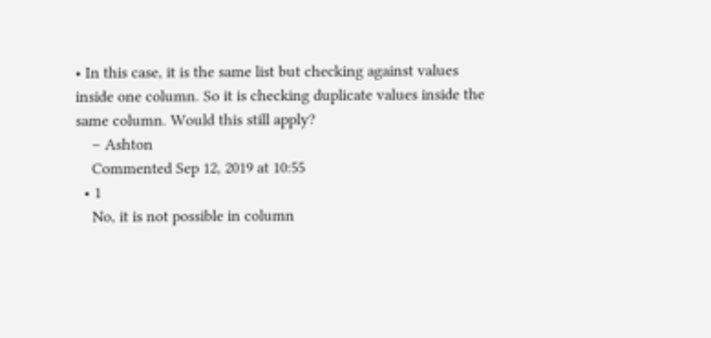• In this case, it is the same list but checking against values inside one column. So it is checking duplicate values inside the same column. Would this still apply?
    – Ashton
    Commented Sep 12, 2019 at 10:55
  • 1
    No, it is not possible in column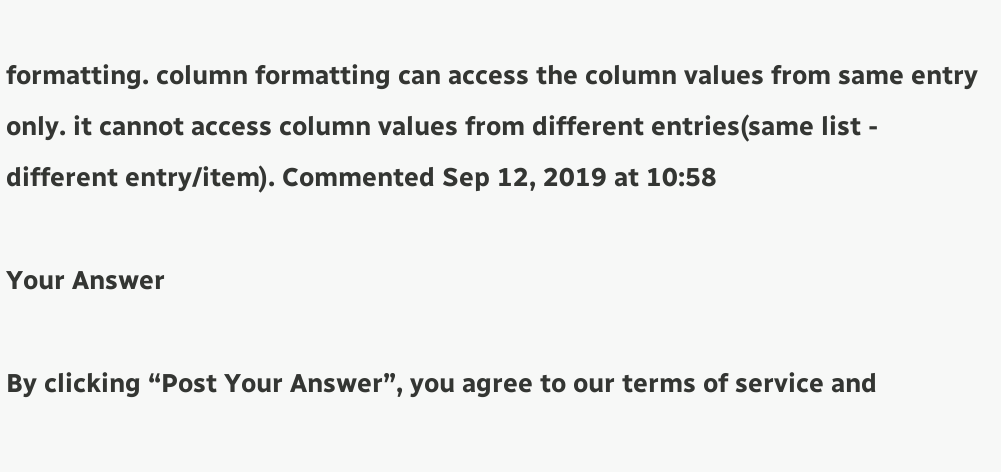formatting. column formatting can access the column values from same entry only. it cannot access column values from different entries(same list - different entry/item). Commented Sep 12, 2019 at 10:58

Your Answer

By clicking “Post Your Answer”, you agree to our terms of service and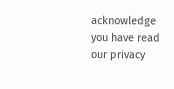acknowledge you have read our privacy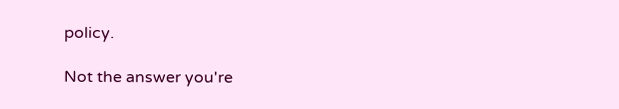policy.

Not the answer you're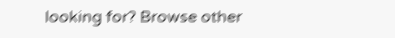looking for? Browse other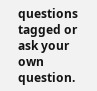questions tagged or ask your own question.